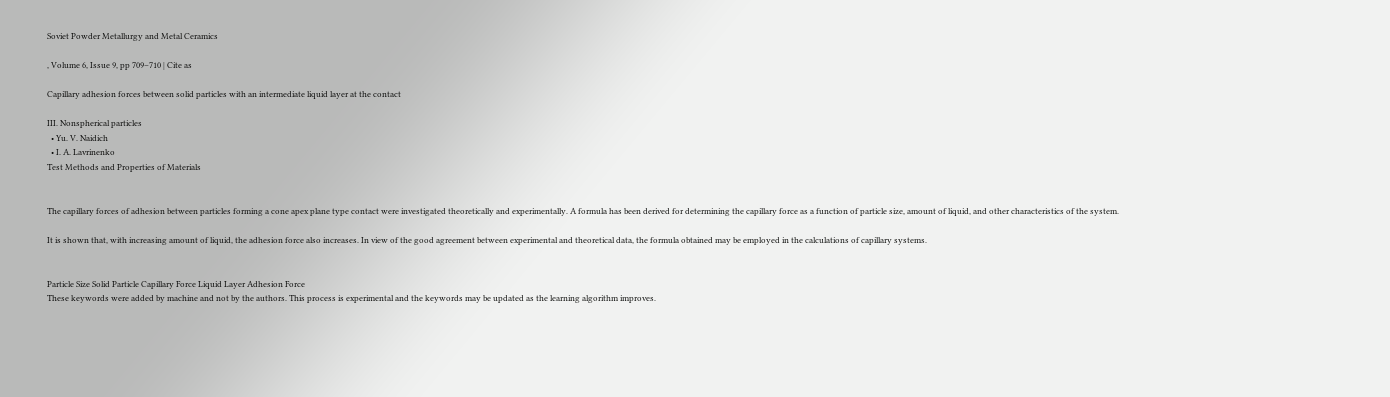Soviet Powder Metallurgy and Metal Ceramics

, Volume 6, Issue 9, pp 709–710 | Cite as

Capillary adhesion forces between solid particles with an intermediate liquid layer at the contact

III. Nonspherical particles
  • Yu. V. Naidich
  • I. A. Lavrinenko
Test Methods and Properties of Materials


The capillary forces of adhesion between particles forming a cone apex plane type contact were investigated theoretically and experimentally. A formula has been derived for determining the capillary force as a function of particle size, amount of liquid, and other characteristics of the system.

It is shown that, with increasing amount of liquid, the adhesion force also increases. In view of the good agreement between experimental and theoretical data, the formula obtained may be employed in the calculations of capillary systems.


Particle Size Solid Particle Capillary Force Liquid Layer Adhesion Force
These keywords were added by machine and not by the authors. This process is experimental and the keywords may be updated as the learning algorithm improves.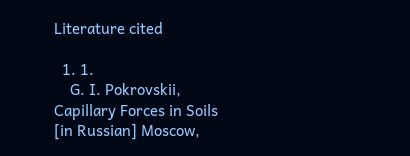Literature cited

  1. 1.
    G. I. Pokrovskii, Capillary Forces in Soils [in Russian] Moscow,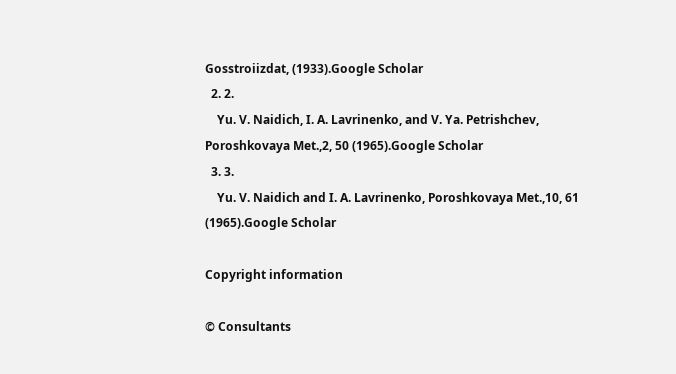Gosstroiizdat, (1933).Google Scholar
  2. 2.
    Yu. V. Naidich, I. A. Lavrinenko, and V. Ya. Petrishchev, Poroshkovaya Met.,2, 50 (1965).Google Scholar
  3. 3.
    Yu. V. Naidich and I. A. Lavrinenko, Poroshkovaya Met.,10, 61 (1965).Google Scholar

Copyright information

© Consultants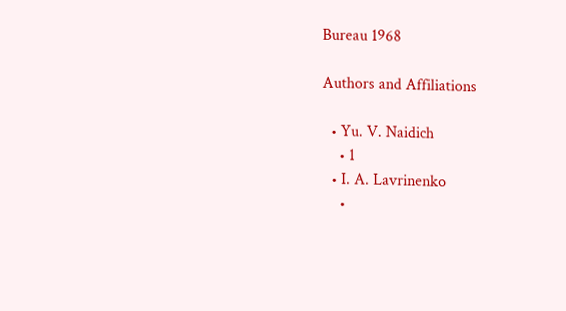Bureau 1968

Authors and Affiliations

  • Yu. V. Naidich
    • 1
  • I. A. Lavrinenko
    •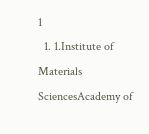1
  1. 1.Institute of Materials SciencesAcademy of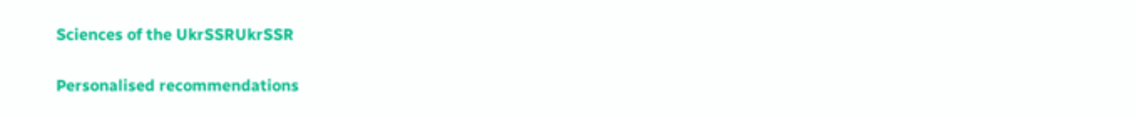Sciences of the UkrSSRUkrSSR

Personalised recommendations